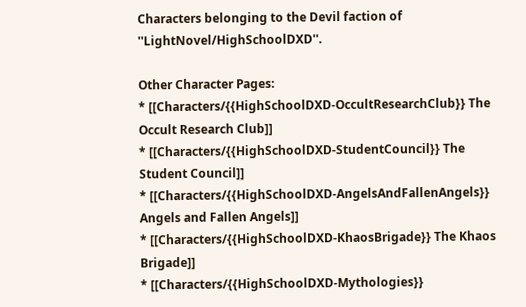Characters belonging to the Devil faction of ''LightNovel/HighSchoolDXD''.

Other Character Pages:
* [[Characters/{{HighSchoolDXD-OccultResearchClub}} The Occult Research Club]]
* [[Characters/{{HighSchoolDXD-StudentCouncil}} The Student Council]]
* [[Characters/{{HighSchoolDXD-AngelsAndFallenAngels}} Angels and Fallen Angels]]
* [[Characters/{{HighSchoolDXD-KhaosBrigade}} The Khaos Brigade]]
* [[Characters/{{HighSchoolDXD-Mythologies}}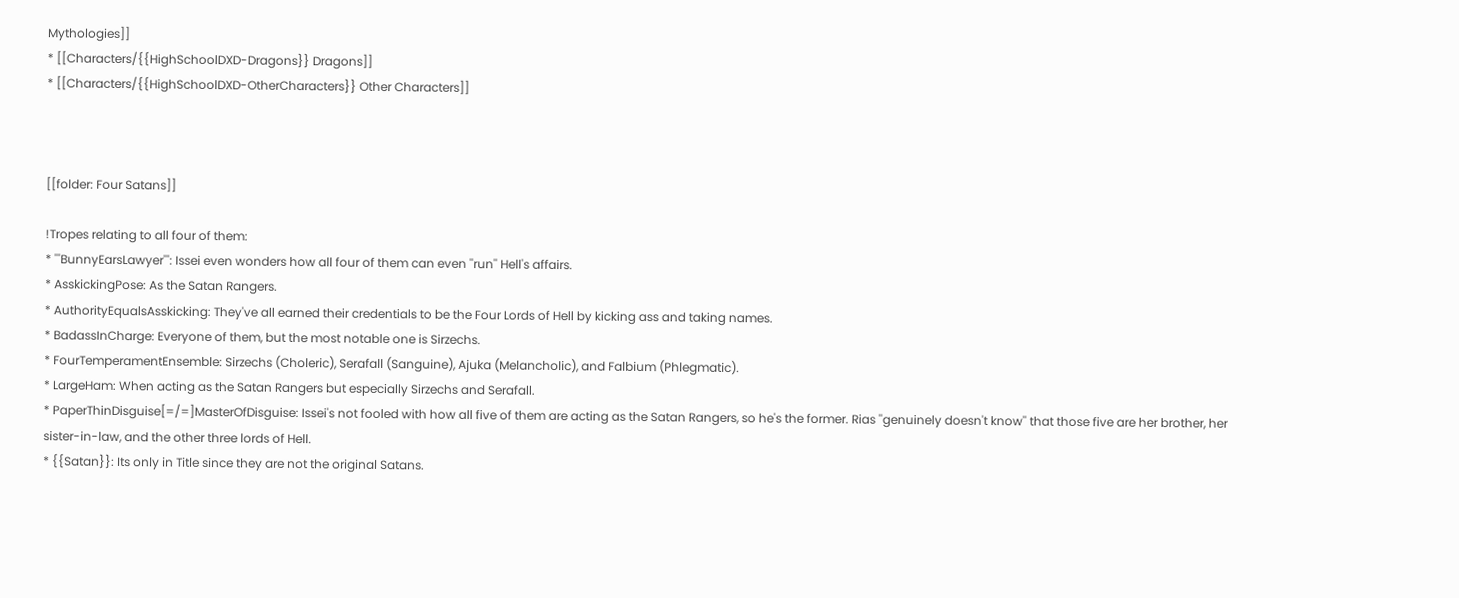Mythologies]]
* [[Characters/{{HighSchoolDXD-Dragons}} Dragons]]
* [[Characters/{{HighSchoolDXD-OtherCharacters}} Other Characters]]



[[folder: Four Satans]]

!Tropes relating to all four of them:
* '''BunnyEarsLawyer''': Issei even wonders how all four of them can even ''run'' Hell's affairs.
* AsskickingPose: As the Satan Rangers.
* AuthorityEqualsAsskicking: They've all earned their credentials to be the Four Lords of Hell by kicking ass and taking names.
* BadassInCharge: Everyone of them, but the most notable one is Sirzechs.
* FourTemperamentEnsemble: Sirzechs (Choleric), Serafall (Sanguine), Ajuka (Melancholic), and Falbium (Phlegmatic).
* LargeHam: When acting as the Satan Rangers but especially Sirzechs and Serafall.
* PaperThinDisguise[=/=]MasterOfDisguise: Issei's not fooled with how all five of them are acting as the Satan Rangers, so he's the former. Rias ''genuinely doesn't know'' that those five are her brother, her sister-in-law, and the other three lords of Hell.
* {{Satan}}: Its only in Title since they are not the original Satans.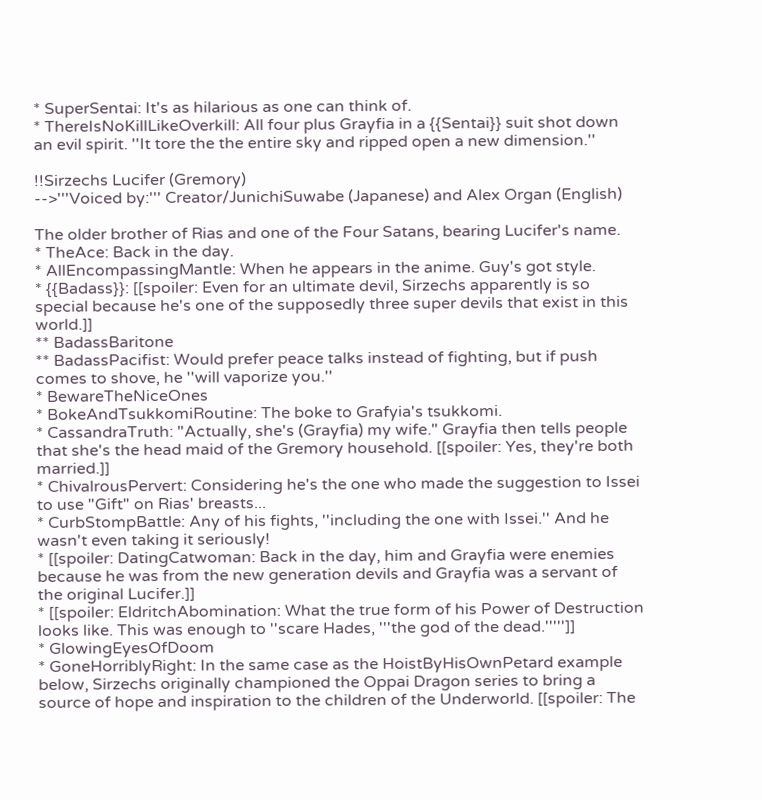* SuperSentai: It's as hilarious as one can think of.
* ThereIsNoKillLikeOverkill: All four plus Grayfia in a {{Sentai}} suit shot down an evil spirit. ''It tore the the entire sky and ripped open a new dimension.''

!!Sirzechs Lucifer (Gremory)
-->'''Voiced by:''' Creator/JunichiSuwabe (Japanese) and Alex Organ (English)

The older brother of Rias and one of the Four Satans, bearing Lucifer's name.
* TheAce: Back in the day.
* AllEncompassingMantle: When he appears in the anime. Guy's got style.
* {{Badass}}: [[spoiler: Even for an ultimate devil, Sirzechs apparently is so special because he's one of the supposedly three super devils that exist in this world.]]
** BadassBaritone
** BadassPacifist: Would prefer peace talks instead of fighting, but if push comes to shove, he ''will vaporize you.''
* BewareTheNiceOnes
* BokeAndTsukkomiRoutine: The boke to Grafyia's tsukkomi.
* CassandraTruth: "Actually, she's (Grayfia) my wife." Grayfia then tells people that she's the head maid of the Gremory household. [[spoiler: Yes, they're both married.]]
* ChivalrousPervert: Considering he's the one who made the suggestion to Issei to use "Gift" on Rias' breasts...
* CurbStompBattle: Any of his fights, ''including the one with Issei.'' And he wasn't even taking it seriously!
* [[spoiler: DatingCatwoman: Back in the day, him and Grayfia were enemies because he was from the new generation devils and Grayfia was a servant of the original Lucifer.]]
* [[spoiler: EldritchAbomination: What the true form of his Power of Destruction looks like. This was enough to ''scare Hades, '''the god of the dead.''''']]
* GlowingEyesOfDoom
* GoneHorriblyRight: In the same case as the HoistByHisOwnPetard example below, Sirzechs originally championed the Oppai Dragon series to bring a source of hope and inspiration to the children of the Underworld. [[spoiler: The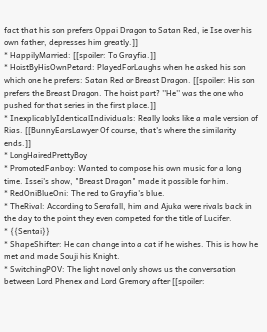fact that his son prefers Oppai Dragon to Satan Red, ie Ise over his own father, depresses him greatly.]]
* HappilyMarried: [[spoiler: To Grayfia.]]
* HoistByHisOwnPetard: PlayedForLaughs when he asked his son which one he prefers: Satan Red or Breast Dragon. [[spoiler: His son prefers the Breast Dragon. The hoist part? ''He'' was the one who pushed for that series in the first place.]]
* InexplicablyIdenticalIndividuals: Really looks like a male version of Rias. [[BunnyEarsLawyer Of course, that's where the similarity ends.]]
* LongHairedPrettyBoy
* PromotedFanboy: Wanted to compose his own music for a long time. Issei's show, "Breast Dragon" made it possible for him.
* RedOniBlueOni: The red to Grayfia's blue.
* TheRival: According to Serafall, him and Ajuka were rivals back in the day to the point they even competed for the title of Lucifer.
* {{Sentai}}
* ShapeShifter: He can change into a cat if he wishes. This is how he met and made Souji his Knight.
* SwitchingPOV: The light novel only shows us the conversation between Lord Phenex and Lord Gremory after [[spoiler: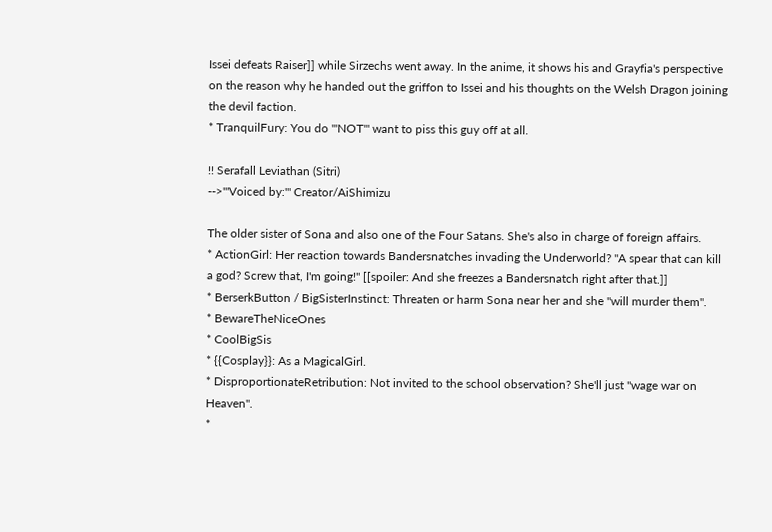Issei defeats Raiser]] while Sirzechs went away. In the anime, it shows his and Grayfia's perspective on the reason why he handed out the griffon to Issei and his thoughts on the Welsh Dragon joining the devil faction.
* TranquilFury: You do '''NOT''' want to piss this guy off at all.

!! Serafall Leviathan (Sitri)
-->'''Voiced by:''' Creator/AiShimizu

The older sister of Sona and also one of the Four Satans. She's also in charge of foreign affairs.
* ActionGirl: Her reaction towards Bandersnatches invading the Underworld? "A spear that can kill a god? Screw that, I'm going!" [[spoiler: And she freezes a Bandersnatch right after that.]]
* BerserkButton / BigSisterInstinct: Threaten or harm Sona near her and she ''will murder them''.
* BewareTheNiceOnes
* CoolBigSis
* {{Cosplay}}: As a MagicalGirl.
* DisproportionateRetribution: Not invited to the school observation? She'll just ''wage war on Heaven''.
*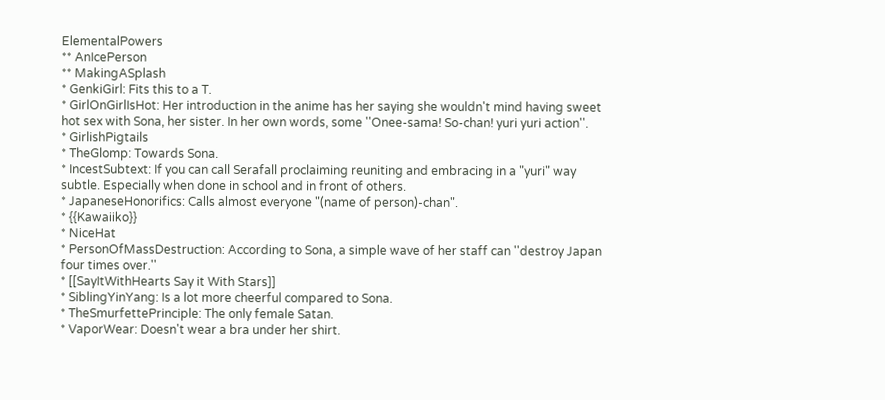ElementalPowers
** AnIcePerson
** MakingASplash
* GenkiGirl: Fits this to a T.
* GirlOnGirlIsHot: Her introduction in the anime has her saying she wouldn't mind having sweet hot sex with Sona, her sister. In her own words, some ''Onee-sama! So-chan! yuri yuri action''.
* GirlishPigtails
* TheGlomp: Towards Sona.
* IncestSubtext: If you can call Serafall proclaiming reuniting and embracing in a "yuri" way subtle. Especially when done in school and in front of others.
* JapaneseHonorifics: Calls almost everyone "(name of person)-chan".
* {{Kawaiiko}}
* NiceHat
* PersonOfMassDestruction: According to Sona, a simple wave of her staff can ''destroy Japan four times over.''
* [[SayItWithHearts Say it With Stars]]
* SiblingYinYang: Is a lot more cheerful compared to Sona.
* TheSmurfettePrinciple: The only female Satan.
* VaporWear: Doesn't wear a bra under her shirt.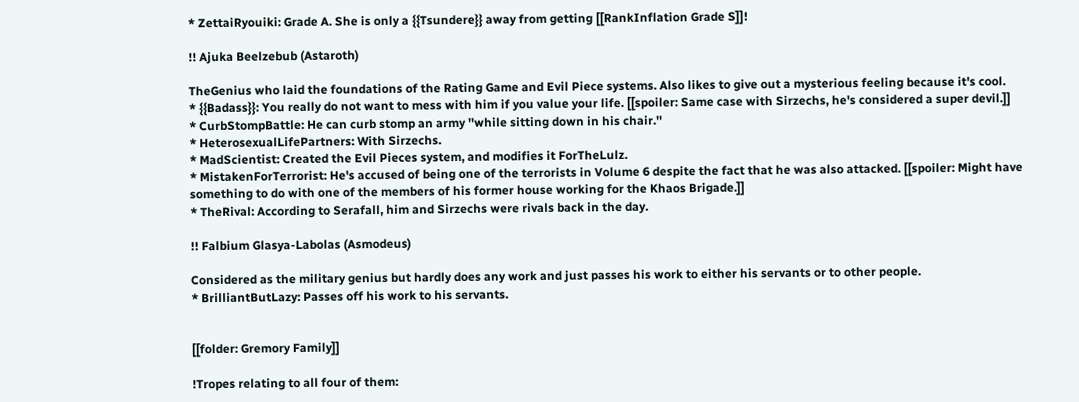* ZettaiRyouiki: Grade A. She is only a {{Tsundere}} away from getting [[RankInflation Grade S]]!

!! Ajuka Beelzebub (Astaroth)

TheGenius who laid the foundations of the Rating Game and Evil Piece systems. Also likes to give out a mysterious feeling because it's cool.
* {{Badass}}: You really do not want to mess with him if you value your life. [[spoiler: Same case with Sirzechs, he's considered a super devil.]]
* CurbStompBattle: He can curb stomp an army ''while sitting down in his chair.''
* HeterosexualLifePartners: With Sirzechs.
* MadScientist: Created the Evil Pieces system, and modifies it ForTheLulz.
* MistakenForTerrorist: He's accused of being one of the terrorists in Volume 6 despite the fact that he was also attacked. [[spoiler: Might have something to do with one of the members of his former house working for the Khaos Brigade.]]
* TheRival: According to Serafall, him and Sirzechs were rivals back in the day.

!! Falbium Glasya-Labolas (Asmodeus)

Considered as the military genius but hardly does any work and just passes his work to either his servants or to other people.
* BrilliantButLazy: Passes off his work to his servants.


[[folder: Gremory Family]]

!Tropes relating to all four of them: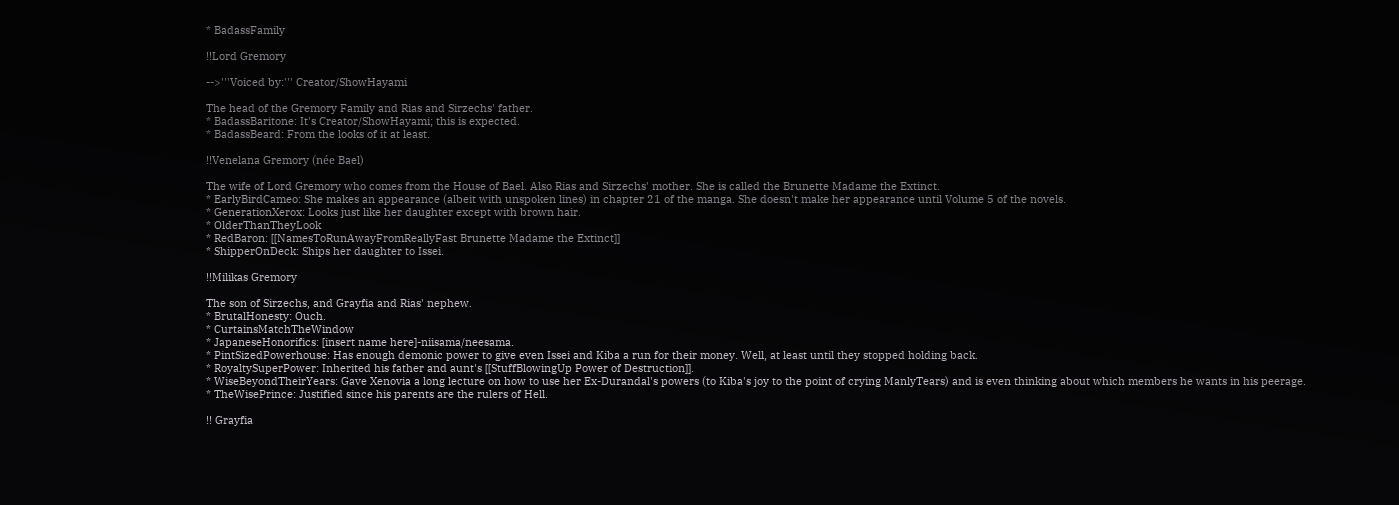* BadassFamily

!!Lord Gremory

-->'''Voiced by:''' Creator/ShowHayami

The head of the Gremory Family and Rias and Sirzechs' father.
* BadassBaritone: It's Creator/ShowHayami; this is expected.
* BadassBeard: From the looks of it at least.

!!Venelana Gremory (née Bael)

The wife of Lord Gremory who comes from the House of Bael. Also Rias and Sirzechs' mother. She is called the Brunette Madame the Extinct.
* EarlyBirdCameo: She makes an appearance (albeit with unspoken lines) in chapter 21 of the manga. She doesn't make her appearance until Volume 5 of the novels.
* GenerationXerox: Looks just like her daughter except with brown hair.
* OlderThanTheyLook
* RedBaron: [[NamesToRunAwayFromReallyFast Brunette Madame the Extinct]]
* ShipperOnDeck: Ships her daughter to Issei.

!!Milikas Gremory

The son of Sirzechs, and Grayfia and Rias' nephew.
* BrutalHonesty: Ouch.
* CurtainsMatchTheWindow
* JapaneseHonorifics: [insert name here]-niisama/neesama.
* PintSizedPowerhouse: Has enough demonic power to give even Issei and Kiba a run for their money. Well, at least until they stopped holding back.
* RoyaltySuperPower: Inherited his father and aunt's [[StuffBlowingUp Power of Destruction]].
* WiseBeyondTheirYears: Gave Xenovia a long lecture on how to use her Ex-Durandal's powers (to Kiba's joy to the point of crying ManlyTears) and is even thinking about which members he wants in his peerage.
* TheWisePrince: Justified since his parents are the rulers of Hell.

!! Grayfia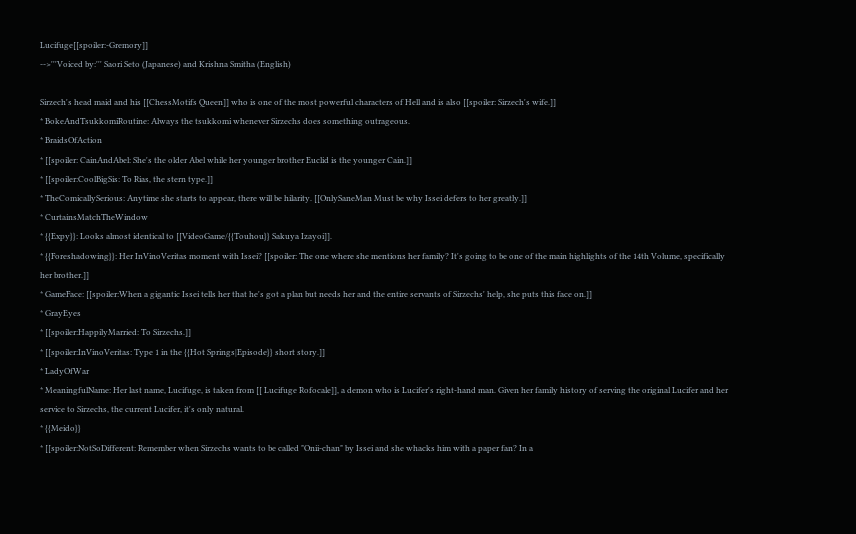Lucifuge[[spoiler:-Gremory]]
-->'''Voiced by:''' Saori Seto (Japanese) and Krishna Smitha (English)

Sirzech's head maid and his [[ChessMotifs Queen]] who is one of the most powerful characters of Hell and is also [[spoiler: Sirzech's wife.]]
* BokeAndTsukkomiRoutine: Always the tsukkomi whenever Sirzechs does something outrageous.
* BraidsOfAction
* [[spoiler: CainAndAbel: She's the older Abel while her younger brother Euclid is the younger Cain.]]
* [[spoiler:CoolBigSis: To Rias, the stern type.]]
* TheComicallySerious: Anytime she starts to appear, there will be hilarity. [[OnlySaneMan Must be why Issei defers to her greatly.]]
* CurtainsMatchTheWindow
* {{Expy}}: Looks almost identical to [[VideoGame/{{Touhou}} Sakuya Izayoi]].
* {{Foreshadowing}}: Her InVinoVeritas moment with Issei? [[spoiler: The one where she mentions her family? It's going to be one of the main highlights of the 14th Volume, specifically her brother.]]
* GameFace: [[spoiler:When a gigantic Issei tells her that he's got a plan but needs her and the entire servants of Sirzechs' help, she puts this face on.]]
* GrayEyes
* [[spoiler:HappilyMarried: To Sirzechs.]]
* [[spoiler:InVinoVeritas: Type 1 in the {{Hot Springs|Episode}} short story.]]
* LadyOfWar
* MeaningfulName: Her last name, Lucifuge, is taken from [[ Lucifuge Rofocale]], a demon who is Lucifer's right-hand man. Given her family history of serving the original Lucifer and her service to Sirzechs, the current Lucifer, it's only natural.
* {{Meido}}
* [[spoiler:NotSoDifferent: Remember when Sirzechs wants to be called "Onii-chan" by Issei and she whacks him with a paper fan? In a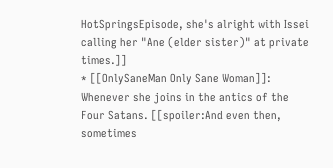HotSpringsEpisode, she's alright with Issei calling her "Ane (elder sister)" at private times.]]
* [[OnlySaneMan Only Sane Woman]]: Whenever she joins in the antics of the Four Satans. [[spoiler:And even then, sometimes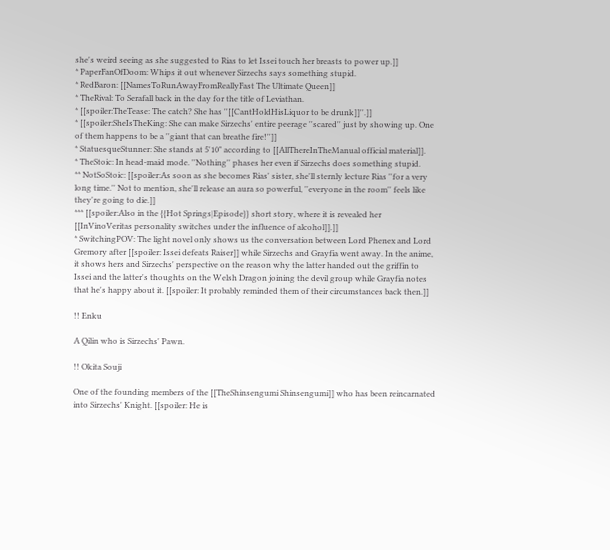she's weird seeing as she suggested to Rias to let Issei touch her breasts to power up.]]
* PaperFanOfDoom: Whips it out whenever Sirzechs says something stupid.
* RedBaron: [[NamesToRunAwayFromReallyFast The Ultimate Queen]]
* TheRival: To Serafall back in the day for the title of Leviathan.
* [[spoiler:TheTease: The catch? She has ''[[CantHoldHisLiquor to be drunk]]''.]]
* [[spoiler:SheIsTheKing: She can make Sirzechs' entire peerage ''scared'' just by showing up. One of them happens to be a ''giant that can breathe fire!'']]
* StatuesqueStunner: She stands at 5'10" according to [[AllThereInTheManual official material]].
* TheStoic: In head-maid mode. ''Nothing'' phases her even if Sirzechs does something stupid.
** NotSoStoic: [[spoiler:As soon as she becomes Rias' sister, she'll sternly lecture Rias ''for a very long time.'' Not to mention, she'll release an aura so powerful, ''everyone in the room'' feels like they're going to die.]]
*** [[spoiler:Also in the {{Hot Springs|Episode}} short story, where it is revealed her [[InVinoVeritas personality switches under the influence of alcohol]].]]
* SwitchingPOV: The light novel only shows us the conversation between Lord Phenex and Lord Gremory after [[spoiler: Issei defeats Raiser]] while Sirzechs and Grayfia went away. In the anime, it shows hers and Sirzechs' perspective on the reason why the latter handed out the griffin to Issei and the latter's thoughts on the Welsh Dragon joining the devil group while Grayfia notes that he's happy about it. [[spoiler: It probably reminded them of their circumstances back then.]]

!! Enku

A Qilin who is Sirzechs' Pawn.

!! Okita Souji

One of the founding members of the [[TheShinsengumi Shinsengumi]] who has been reincarnated into Sirzechs' Knight. [[spoiler: He is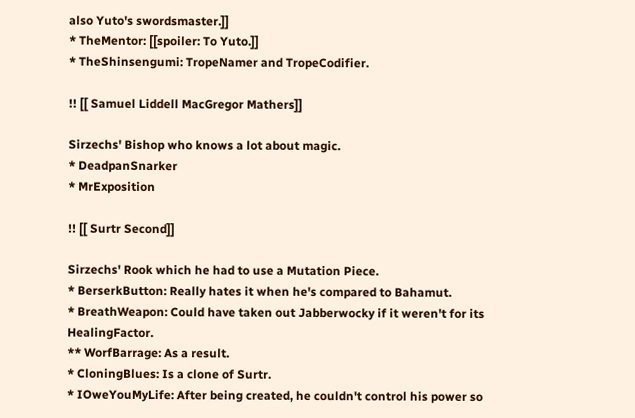also Yuto's swordsmaster.]]
* TheMentor: [[spoiler: To Yuto.]]
* TheShinsengumi: TropeNamer and TropeCodifier.

!! [[ Samuel Liddell MacGregor Mathers]]

Sirzechs' Bishop who knows a lot about magic.
* DeadpanSnarker
* MrExposition

!! [[ Surtr Second]]

Sirzechs' Rook which he had to use a Mutation Piece.
* BerserkButton: Really hates it when he's compared to Bahamut.
* BreathWeapon: Could have taken out Jabberwocky if it weren't for its HealingFactor.
** WorfBarrage: As a result.
* CloningBlues: Is a clone of Surtr.
* IOweYouMyLife: After being created, he couldn't control his power so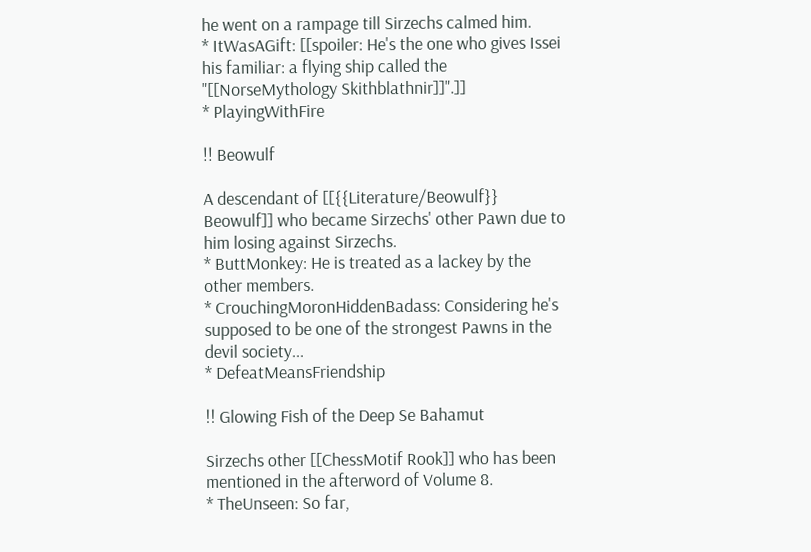he went on a rampage till Sirzechs calmed him.
* ItWasAGift: [[spoiler: He's the one who gives Issei his familiar: a flying ship called the "[[NorseMythology Skithblathnir]]".]]
* PlayingWithFire

!! Beowulf

A descendant of [[{{Literature/Beowulf}} Beowulf]] who became Sirzechs' other Pawn due to him losing against Sirzechs.
* ButtMonkey: He is treated as a lackey by the other members.
* CrouchingMoronHiddenBadass: Considering he's supposed to be one of the strongest Pawns in the devil society...
* DefeatMeansFriendship

!! Glowing Fish of the Deep Se Bahamut

Sirzechs other [[ChessMotif Rook]] who has been mentioned in the afterword of Volume 8.
* TheUnseen: So far,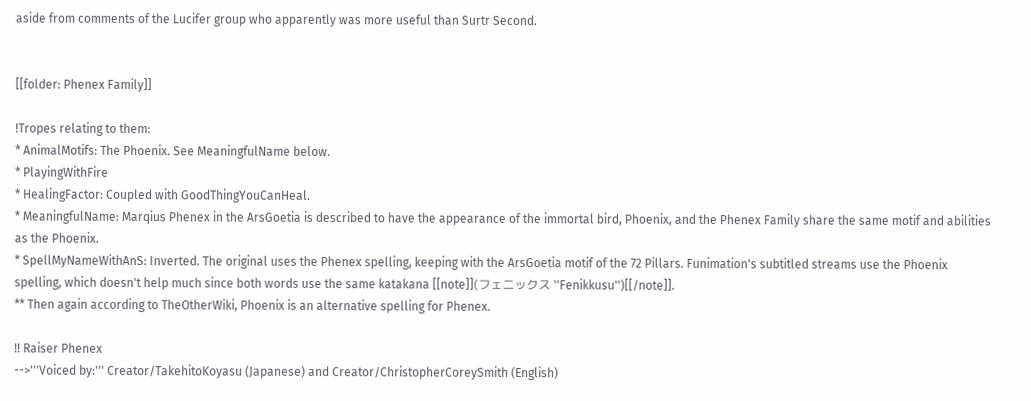aside from comments of the Lucifer group who apparently was more useful than Surtr Second.


[[folder: Phenex Family]]

!Tropes relating to them:
* AnimalMotifs: The Phoenix. See MeaningfulName below.
* PlayingWithFire
* HealingFactor: Coupled with GoodThingYouCanHeal.
* MeaningfulName: Marqius Phenex in the ArsGoetia is described to have the appearance of the immortal bird, Phoenix, and the Phenex Family share the same motif and abilities as the Phoenix.
* SpellMyNameWithAnS: Inverted. The original uses the Phenex spelling, keeping with the ArsGoetia motif of the 72 Pillars. Funimation's subtitled streams use the Phoenix spelling, which doesn't help much since both words use the same katakana [[note]](フェニックス ''Fenikkusu'')[[/note]].
** Then again according to TheOtherWiki, Phoenix is an alternative spelling for Phenex.

!! Raiser Phenex
-->'''Voiced by:''' Creator/TakehitoKoyasu (Japanese) and Creator/ChristopherCoreySmith (English)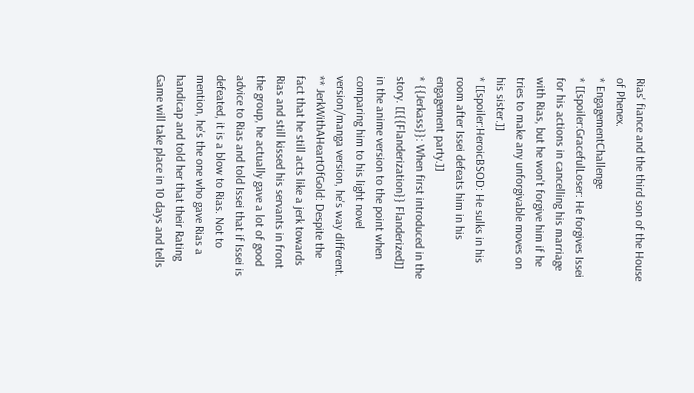Rias' fiance and the third son of the House of Phenex.
* EngagementChallenge
* [[spoiler:GracefulLoser: He forgives Issei for his actions in cancelling his marriage with Rias, but he won't forgive him if he tries to make any unforgivable moves on his sister.]]
* [[spoiler:HeroicBSOD: He sulks in his room after Issei defeats him in his engagement party.]]
* {{Jerkass}}: When first introduced in the story. [[{{Flanderization}} Flanderized]] in the anime version to the point when comparing him to his light novel version/manga version, he's way different.
** JerkWithAHeartOfGold: Despite the fact that he still acts like a jerk towards Rias and still kissed his servants in front the group, he actually gave a lot of good advice to Rias and told Issei that if Issei is defeated, it is a blow to Rias. Not to mention, he's the one who gave Rias a handicap and told her that their Rating Game will take place in 10 days and tells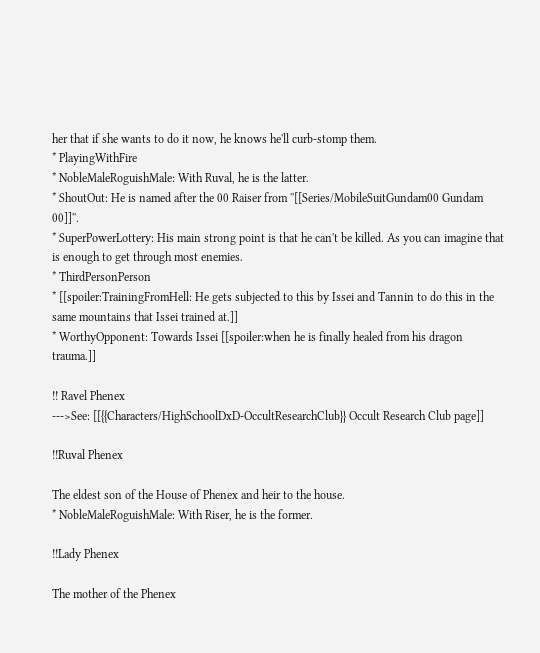her that if she wants to do it now, he knows he'll curb-stomp them.
* PlayingWithFire
* NobleMaleRoguishMale: With Ruval, he is the latter.
* ShoutOut: He is named after the 00 Raiser from ''[[Series/MobileSuitGundam00 Gundam 00]]''.
* SuperPowerLottery: His main strong point is that he can't be killed. As you can imagine that is enough to get through most enemies.
* ThirdPersonPerson
* [[spoiler:TrainingFromHell: He gets subjected to this by Issei and Tannin to do this in the same mountains that Issei trained at.]]
* WorthyOpponent: Towards Issei [[spoiler:when he is finally healed from his dragon trauma.]]

!! Ravel Phenex
--->See: [[{{Characters/HighSchoolDxD-OccultResearchClub}} Occult Research Club page]]

!!Ruval Phenex

The eldest son of the House of Phenex and heir to the house.
* NobleMaleRoguishMale: With Riser, he is the former.

!!Lady Phenex

The mother of the Phenex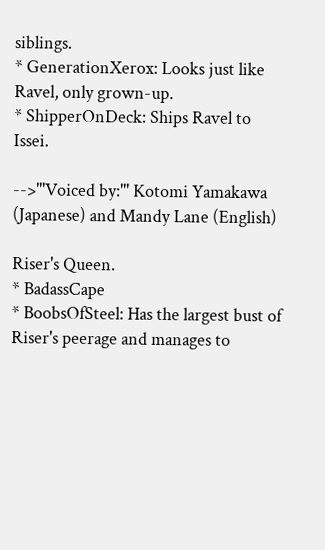siblings.
* GenerationXerox: Looks just like Ravel, only grown-up.
* ShipperOnDeck: Ships Ravel to Issei.

-->'''Voiced by:''' Kotomi Yamakawa (Japanese) and Mandy Lane (English)

Riser's Queen.
* BadassCape
* BoobsOfSteel: Has the largest bust of Riser's peerage and manages to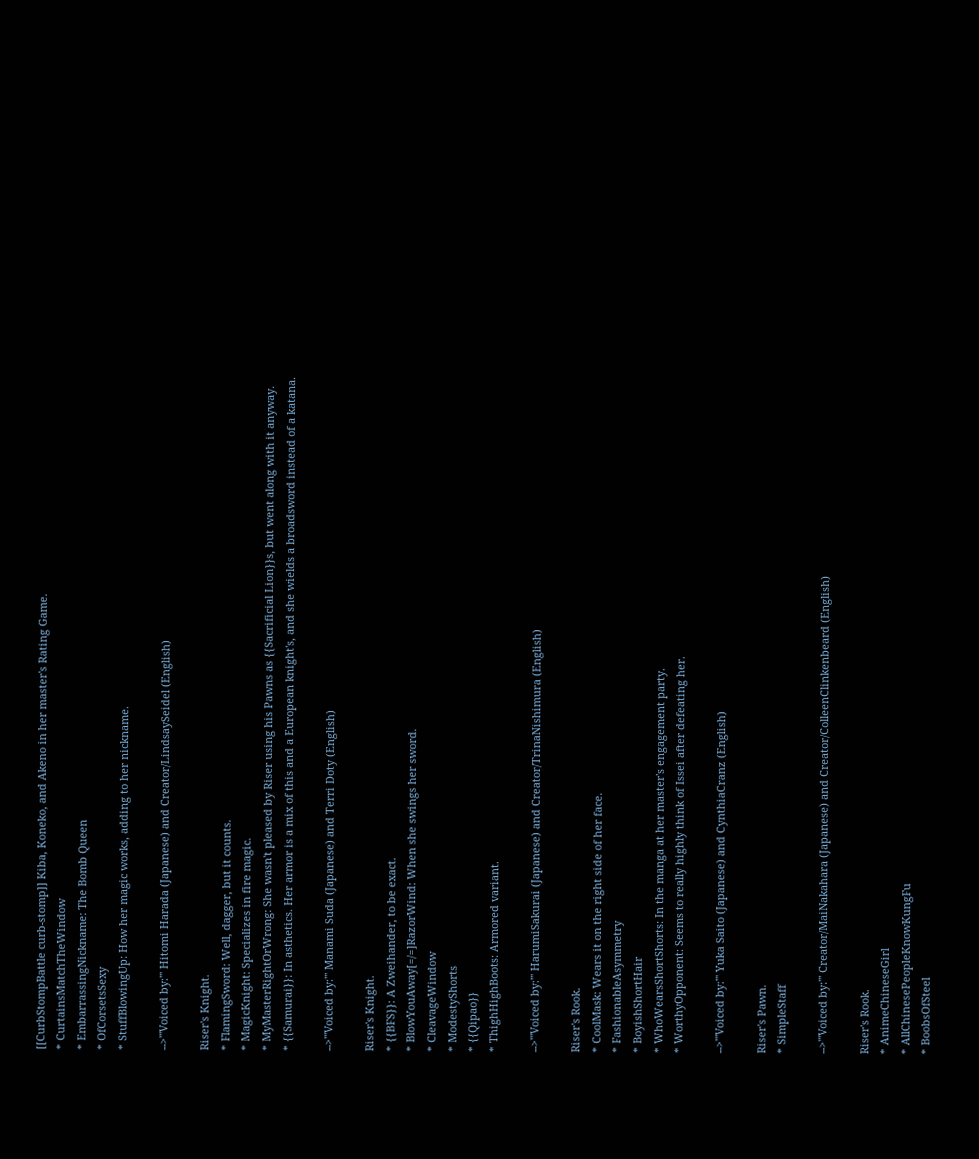[[CurbStompBattle curb-stomp]] Kiba, Koneko, and Akeno in her master's Rating Game.
* CurtainsMatchTheWindow
* EmbarrassingNickname: The Bomb Queen
* OfCorsetsSexy
* StuffBlowingUp: How her magic works, adding to her nickname.

-->'''Voiced by:''' Hitomi Harada (Japanese) and Creator/LindsaySeidel (English)

Riser's Knight.
* FlamingSword: Well, dagger, but it counts.
* MagicKnight: Specializes in fire magic.
* MyMasterRightOrWrong: She wasn't pleased by Riser using his Pawns as {{Sacrificial Lion}}s, but went along with it anyway.
* {{Samurai}}: In asthetics. Her armor is a mix of this and a European knight's, and she wields a broadsword instead of a katana.

-->'''Voiced by:''' Manami Suda (Japanese) and Terri Doty (English)

Riser's Knight.
* {{BFS}}: A Zweihander, to be exact.
* BlowYouAway[=/=]RazorWind: When she swings her sword.
* CleavageWindow
* ModestyShorts
* {{Qipao}}
* ThighHighBoots: Armored variant.

-->'''Voiced by:''' HarumiSakurai (Japanese) and Creator/TrinaNishimura (English)

Riser's Rook.
* CoolMask: Wears it on the right side of her face.
* FashionableAsymmetry
* BoyishShortHair
* WhoWearsShortShorts: In the manga at her master's engagement party.
* WorthyOpponent: Seems to really highly think of Issei after defeating her.

-->'''Voiced by:''' Yuka Saito (Japanese) and CynthiaCranz (English)

Riser's Pawn.
* SimpleStaff

-->'''Voiced by:''' Creator/MaiNakahara (Japanese) and Creator/ColleenClinkenbeard (English)

Riser's Rook.
* AnimeChineseGirl
* AllChinesePeopleKnowKungFu
* BoobsOfSteel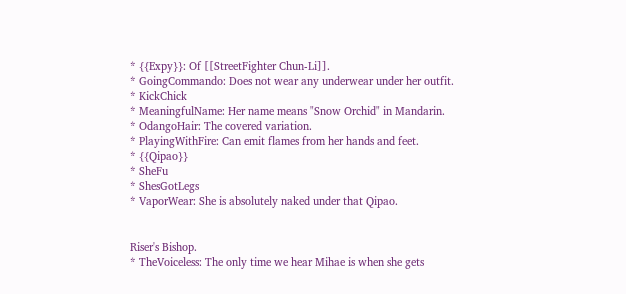* {{Expy}}: Of [[StreetFighter Chun-Li]].
* GoingCommando: Does not wear any underwear under her outfit.
* KickChick
* MeaningfulName: Her name means "Snow Orchid" in Mandarin.
* OdangoHair: The covered variation.
* PlayingWithFire: Can emit flames from her hands and feet.
* {{Qipao}}
* SheFu
* ShesGotLegs
* VaporWear: She is absolutely naked under that Qipao.


Riser's Bishop.
* TheVoiceless: The only time we hear Mihae is when she gets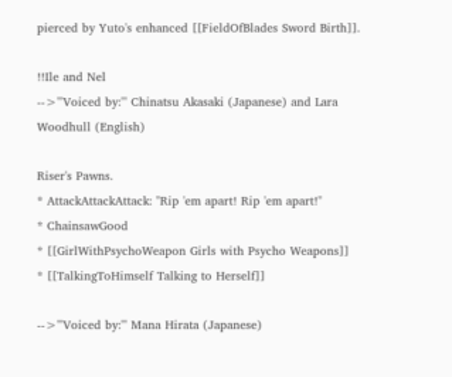pierced by Yuto's enhanced [[FieldOfBlades Sword Birth]].

!!Ile and Nel
-->'''Voiced by:''' Chinatsu Akasaki (Japanese) and Lara Woodhull (English)

Riser's Pawns.
* AttackAttackAttack: "Rip 'em apart! Rip 'em apart!"
* ChainsawGood
* [[GirlWithPsychoWeapon Girls with Psycho Weapons]]
* [[TalkingToHimself Talking to Herself]]

-->'''Voiced by:''' Mana Hirata (Japanese)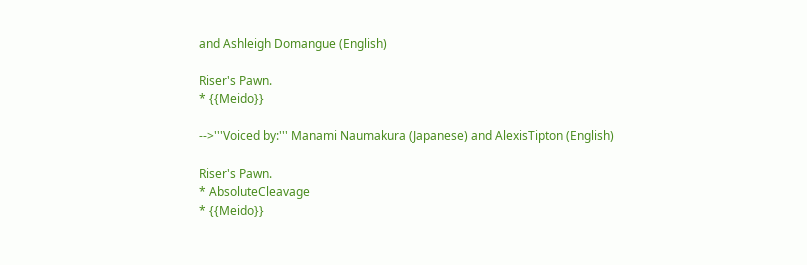and Ashleigh Domangue (English)

Riser's Pawn.
* {{Meido}}

-->'''Voiced by:''' Manami Naumakura (Japanese) and AlexisTipton (English)

Riser's Pawn.
* AbsoluteCleavage
* {{Meido}}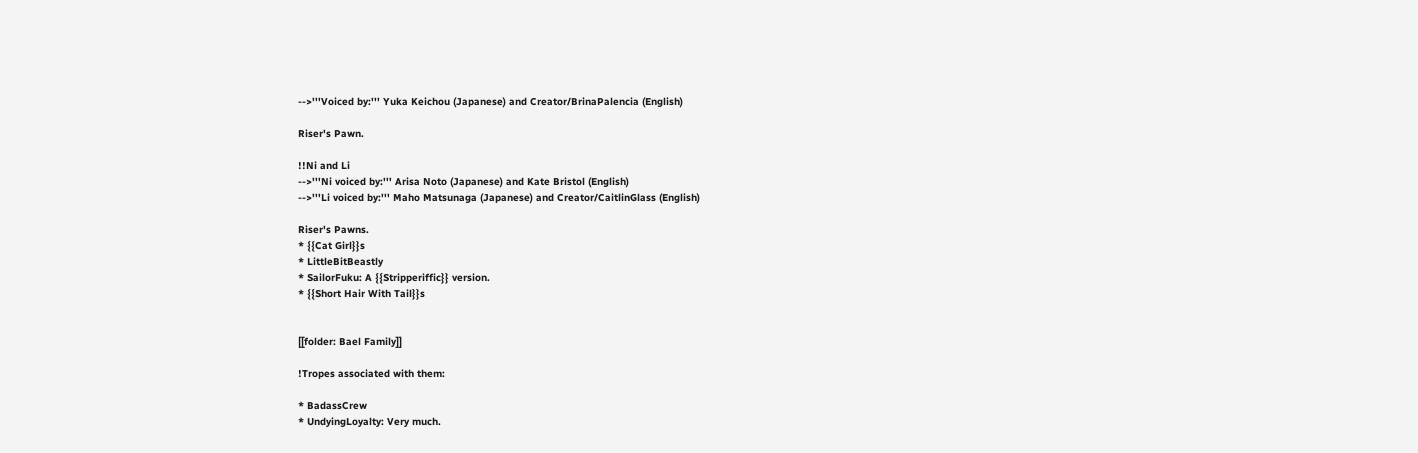-->'''Voiced by:''' Yuka Keichou (Japanese) and Creator/BrinaPalencia (English)

Riser's Pawn.

!!Ni and Li
-->'''Ni voiced by:''' Arisa Noto (Japanese) and Kate Bristol (English)
-->'''Li voiced by:''' Maho Matsunaga (Japanese) and Creator/CaitlinGlass (English)

Riser's Pawns.
* {{Cat Girl}}s
* LittleBitBeastly
* SailorFuku: A {{Stripperiffic}} version.
* {{Short Hair With Tail}}s


[[folder: Bael Family]]

!Tropes associated with them:

* BadassCrew
* UndyingLoyalty: Very much.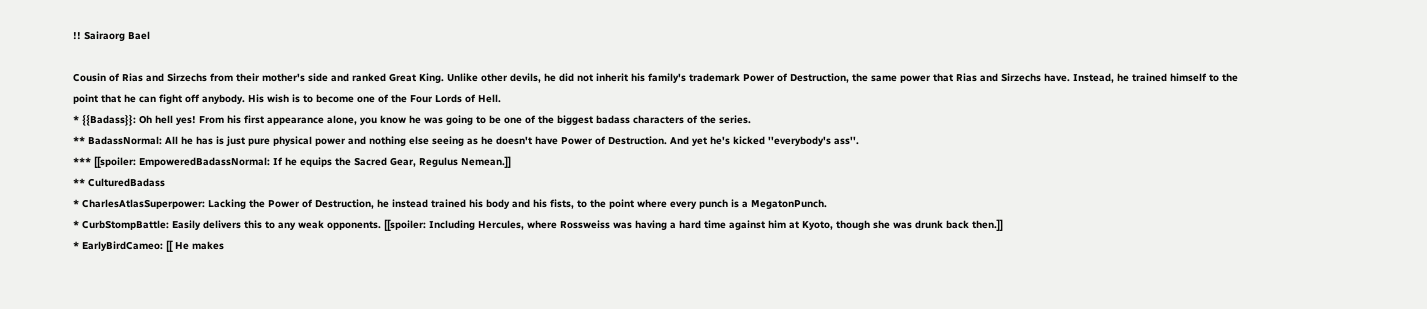!! Sairaorg Bael

Cousin of Rias and Sirzechs from their mother's side and ranked Great King. Unlike other devils, he did not inherit his family's trademark Power of Destruction, the same power that Rias and Sirzechs have. Instead, he trained himself to the point that he can fight off anybody. His wish is to become one of the Four Lords of Hell.
* {{Badass}}: Oh hell yes! From his first appearance alone, you know he was going to be one of the biggest badass characters of the series.
** BadassNormal: All he has is just pure physical power and nothing else seeing as he doesn't have Power of Destruction. And yet he's kicked ''everybody's ass''.
*** [[spoiler: EmpoweredBadassNormal: If he equips the Sacred Gear, Regulus Nemean.]]
** CulturedBadass
* CharlesAtlasSuperpower: Lacking the Power of Destruction, he instead trained his body and his fists, to the point where every punch is a MegatonPunch.
* CurbStompBattle: Easily delivers this to any weak opponents. [[spoiler: Including Hercules, where Rossweiss was having a hard time against him at Kyoto, though she was drunk back then.]]
* EarlyBirdCameo: [[ He makes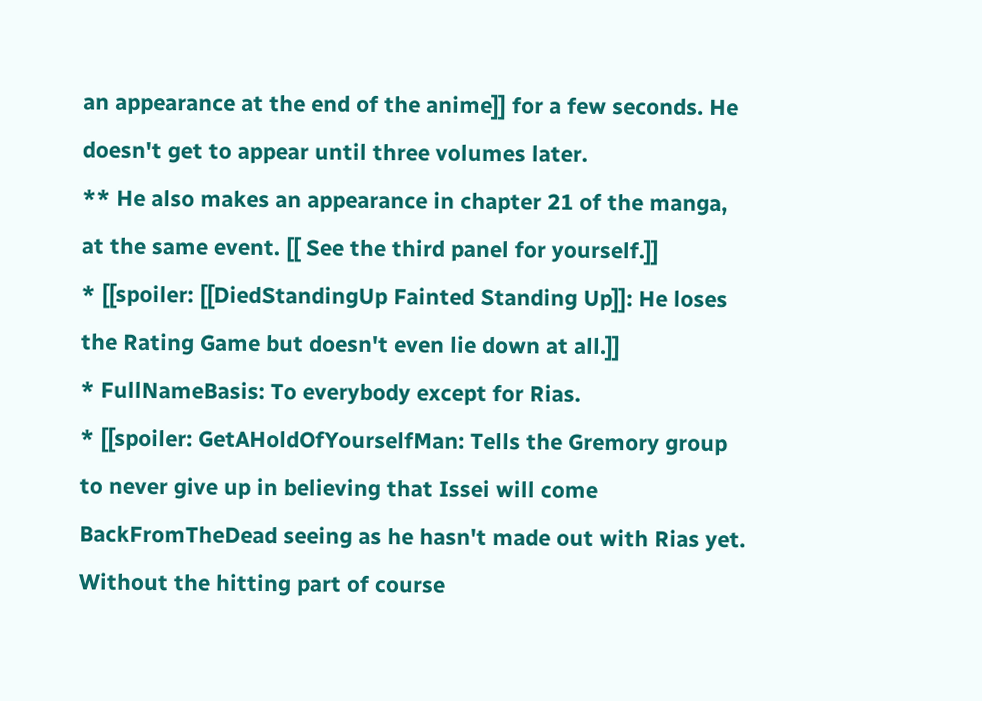an appearance at the end of the anime]] for a few seconds. He doesn't get to appear until three volumes later.
** He also makes an appearance in chapter 21 of the manga, at the same event. [[ See the third panel for yourself.]]
* [[spoiler: [[DiedStandingUp Fainted Standing Up]]: He loses the Rating Game but doesn't even lie down at all.]]
* FullNameBasis: To everybody except for Rias.
* [[spoiler: GetAHoldOfYourselfMan: Tells the Gremory group to never give up in believing that Issei will come BackFromTheDead seeing as he hasn't made out with Rias yet. Without the hitting part of course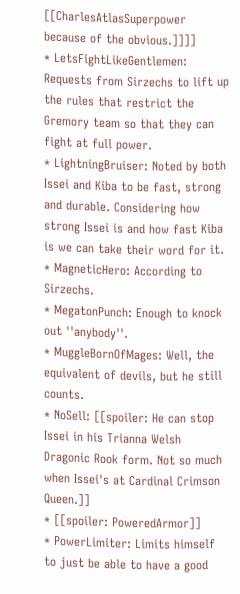[[CharlesAtlasSuperpower because of the obvious.]]]]
* LetsFightLikeGentlemen: Requests from Sirzechs to lift up the rules that restrict the Gremory team so that they can fight at full power.
* LightningBruiser: Noted by both Issei and Kiba to be fast, strong and durable. Considering how strong Issei is and how fast Kiba is we can take their word for it.
* MagneticHero: According to Sirzechs.
* MegatonPunch: Enough to knock out ''anybody''.
* MuggleBornOfMages: Well, the equivalent of devils, but he still counts.
* NoSell: [[spoiler: He can stop Issei in his Trianna Welsh Dragonic Rook form. Not so much when Issei's at Cardinal Crimson Queen.]]
* [[spoiler: PoweredArmor]]
* PowerLimiter: Limits himself to just be able to have a good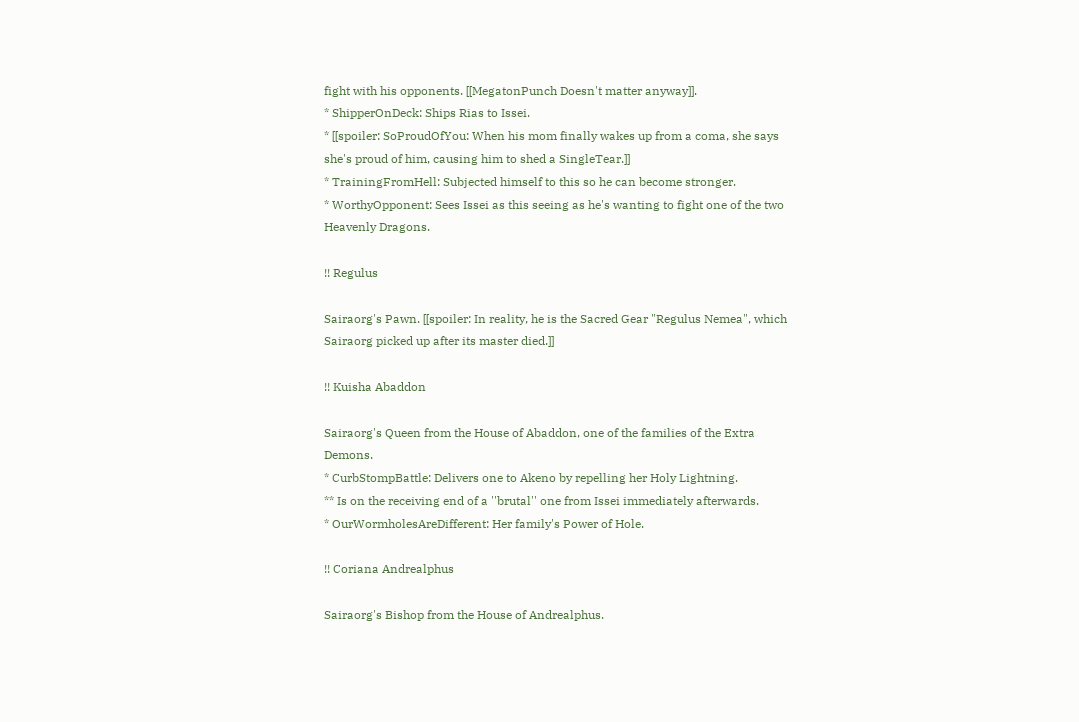fight with his opponents. [[MegatonPunch Doesn't matter anyway]].
* ShipperOnDeck: Ships Rias to Issei.
* [[spoiler: SoProudOfYou: When his mom finally wakes up from a coma, she says she's proud of him, causing him to shed a SingleTear.]]
* TrainingFromHell: Subjected himself to this so he can become stronger.
* WorthyOpponent: Sees Issei as this seeing as he's wanting to fight one of the two Heavenly Dragons.

!! Regulus

Sairaorg's Pawn. [[spoiler: In reality, he is the Sacred Gear "Regulus Nemea", which Sairaorg picked up after its master died.]]

!! Kuisha Abaddon

Sairaorg's Queen from the House of Abaddon, one of the families of the Extra Demons.
* CurbStompBattle: Delivers one to Akeno by repelling her Holy Lightning.
** Is on the receiving end of a ''brutal'' one from Issei immediately afterwards.
* OurWormholesAreDifferent: Her family's Power of Hole.

!! Coriana Andrealphus

Sairaorg's Bishop from the House of Andrealphus.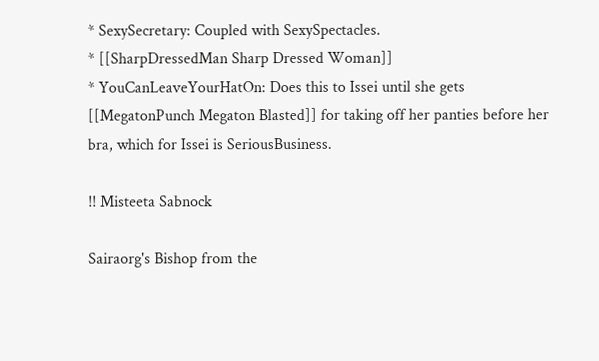* SexySecretary: Coupled with SexySpectacles.
* [[SharpDressedMan Sharp Dressed Woman]]
* YouCanLeaveYourHatOn: Does this to Issei until she gets [[MegatonPunch Megaton Blasted]] for taking off her panties before her bra, which for Issei is SeriousBusiness.

!! Misteeta Sabnock

Sairaorg's Bishop from the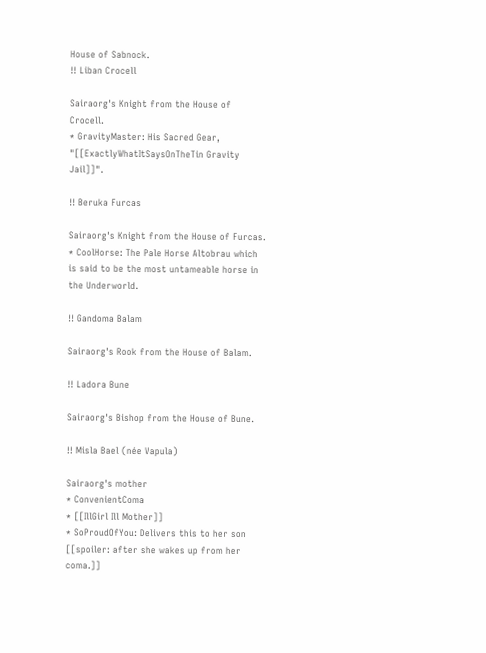House of Sabnock.
!! Liban Crocell

Sairaorg's Knight from the House of Crocell.
* GravityMaster: His Sacred Gear, "[[ExactlyWhatItSaysOnTheTin Gravity Jail]]".

!! Beruka Furcas

Sairaorg's Knight from the House of Furcas.
* CoolHorse: The Pale Horse Altobrau which is said to be the most untameable horse in the Underworld.

!! Gandoma Balam

Sairaorg's Rook from the House of Balam.

!! Ladora Bune

Sairaorg's Bishop from the House of Bune.

!! Misla Bael (née Vapula)

Sairaorg's mother
* ConvenientComa
* [[IllGirl Ill Mother]]
* SoProudOfYou: Delivers this to her son [[spoiler: after she wakes up from her coma.]]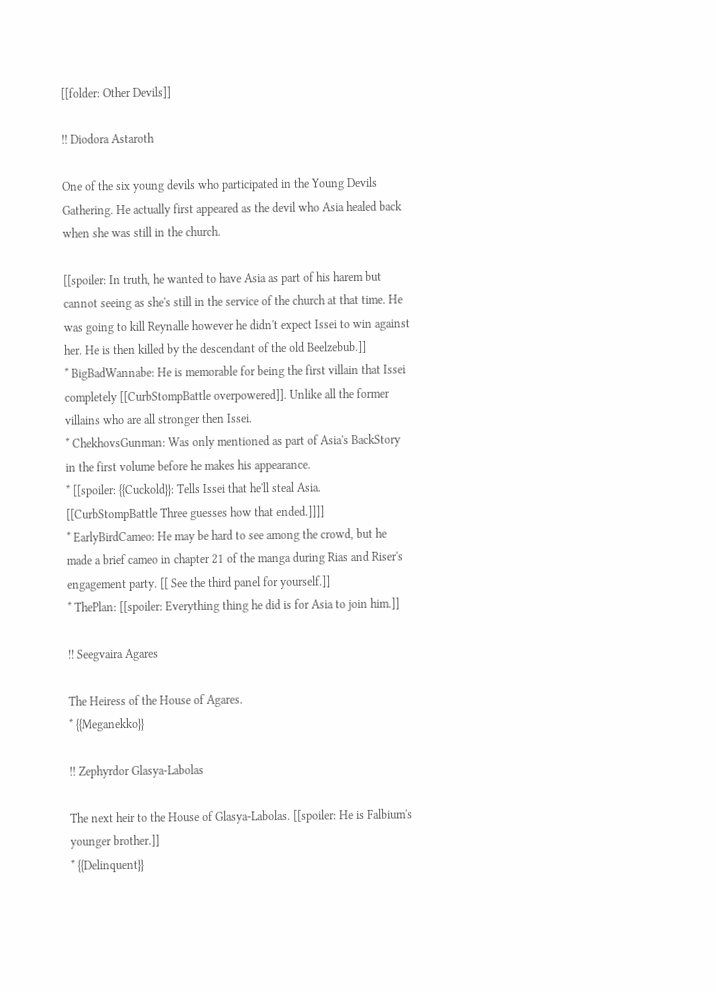[[folder: Other Devils]]

!! Diodora Astaroth

One of the six young devils who participated in the Young Devils Gathering. He actually first appeared as the devil who Asia healed back when she was still in the church.

[[spoiler: In truth, he wanted to have Asia as part of his harem but cannot seeing as she's still in the service of the church at that time. He was going to kill Reynalle however he didn't expect Issei to win against her. He is then killed by the descendant of the old Beelzebub.]]
* BigBadWannabe: He is memorable for being the first villain that Issei completely [[CurbStompBattle overpowered]]. Unlike all the former villains who are all stronger then Issei.
* ChekhovsGunman: Was only mentioned as part of Asia's BackStory in the first volume before he makes his appearance.
* [[spoiler: {{Cuckold}}: Tells Issei that he'll steal Asia. [[CurbStompBattle Three guesses how that ended.]]]]
* EarlyBirdCameo: He may be hard to see among the crowd, but he made a brief cameo in chapter 21 of the manga during Rias and Riser's engagement party. [[ See the third panel for yourself.]]
* ThePlan: [[spoiler: Everything thing he did is for Asia to join him.]]

!! Seegvaira Agares

The Heiress of the House of Agares.
* {{Meganekko}}

!! Zephyrdor Glasya-Labolas

The next heir to the House of Glasya-Labolas. [[spoiler: He is Falbium's younger brother.]]
* {{Delinquent}}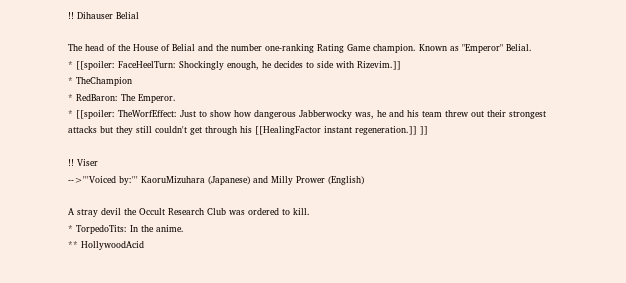!! Dihauser Belial

The head of the House of Belial and the number one-ranking Rating Game champion. Known as "Emperor" Belial.
* [[spoiler: FaceHeelTurn: Shockingly enough, he decides to side with Rizevim.]]
* TheChampion
* RedBaron: The Emperor.
* [[spoiler: TheWorfEffect: Just to show how dangerous Jabberwocky was, he and his team threw out their strongest attacks but they still couldn't get through his [[HealingFactor instant regeneration.]] ]]

!! Viser
-->'''Voiced by:''' KaoruMizuhara (Japanese) and Milly Prower (English)

A stray devil the Occult Research Club was ordered to kill.
* TorpedoTits: In the anime.
** HollywoodAcid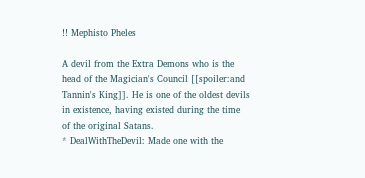!! Mephisto Pheles

A devil from the Extra Demons who is the head of the Magician's Council [[spoiler:and Tannin's King]]. He is one of the oldest devils in existence, having existed during the time of the original Satans.
* DealWithTheDevil: Made one with the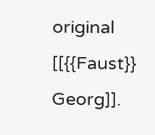original [[{{Faust}} Georg]].